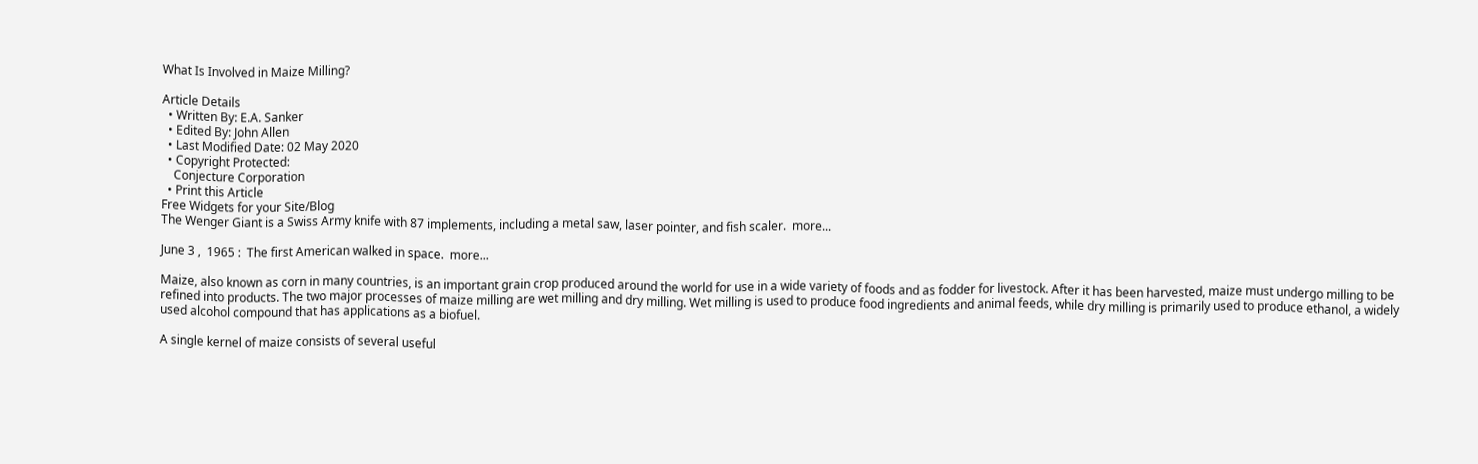What Is Involved in Maize Milling?

Article Details
  • Written By: E.A. Sanker
  • Edited By: John Allen
  • Last Modified Date: 02 May 2020
  • Copyright Protected:
    Conjecture Corporation
  • Print this Article
Free Widgets for your Site/Blog
The Wenger Giant is a Swiss Army knife with 87 implements, including a metal saw, laser pointer, and fish scaler.  more...

June 3 ,  1965 :  The first American walked in space.  more...

Maize, also known as corn in many countries, is an important grain crop produced around the world for use in a wide variety of foods and as fodder for livestock. After it has been harvested, maize must undergo milling to be refined into products. The two major processes of maize milling are wet milling and dry milling. Wet milling is used to produce food ingredients and animal feeds, while dry milling is primarily used to produce ethanol, a widely used alcohol compound that has applications as a biofuel.

A single kernel of maize consists of several useful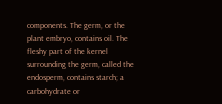components. The germ, or the plant embryo, contains oil. The fleshy part of the kernel surrounding the germ, called the endosperm, contains starch; a carbohydrate or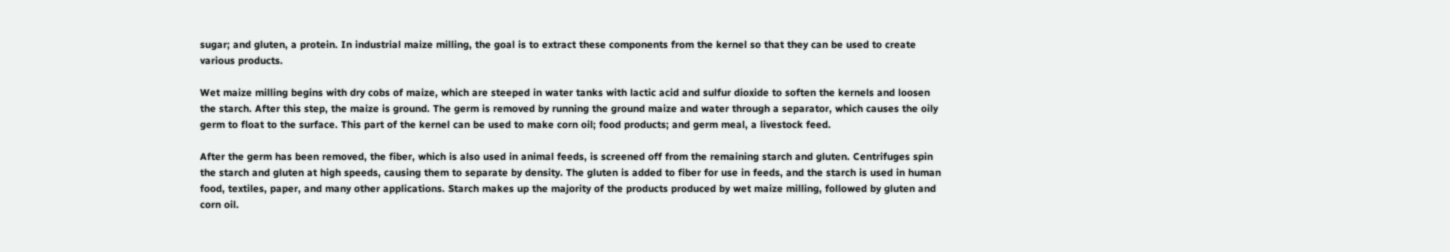sugar; and gluten, a protein. In industrial maize milling, the goal is to extract these components from the kernel so that they can be used to create various products.

Wet maize milling begins with dry cobs of maize, which are steeped in water tanks with lactic acid and sulfur dioxide to soften the kernels and loosen the starch. After this step, the maize is ground. The germ is removed by running the ground maize and water through a separator, which causes the oily germ to float to the surface. This part of the kernel can be used to make corn oil; food products; and germ meal, a livestock feed.

After the germ has been removed, the fiber, which is also used in animal feeds, is screened off from the remaining starch and gluten. Centrifuges spin the starch and gluten at high speeds, causing them to separate by density. The gluten is added to fiber for use in feeds, and the starch is used in human food, textiles, paper, and many other applications. Starch makes up the majority of the products produced by wet maize milling, followed by gluten and corn oil.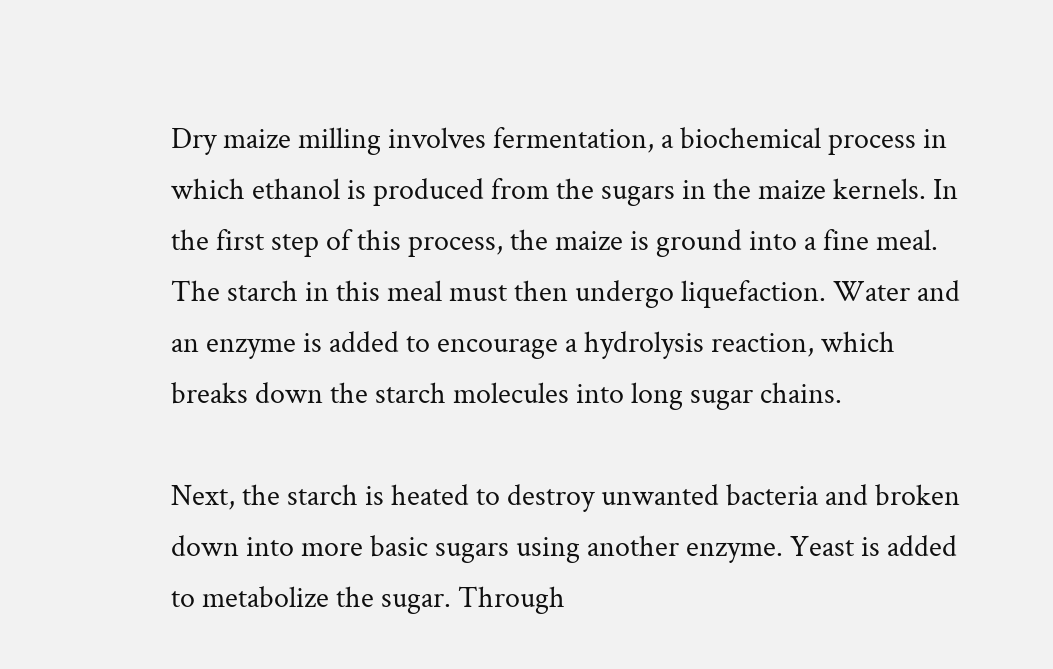Dry maize milling involves fermentation, a biochemical process in which ethanol is produced from the sugars in the maize kernels. In the first step of this process, the maize is ground into a fine meal. The starch in this meal must then undergo liquefaction. Water and an enzyme is added to encourage a hydrolysis reaction, which breaks down the starch molecules into long sugar chains.

Next, the starch is heated to destroy unwanted bacteria and broken down into more basic sugars using another enzyme. Yeast is added to metabolize the sugar. Through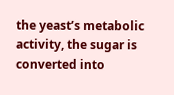the yeast’s metabolic activity, the sugar is converted into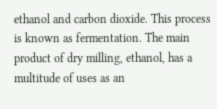ethanol and carbon dioxide. This process is known as fermentation. The main product of dry milling, ethanol, has a multitude of uses as an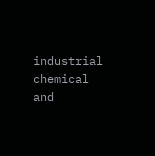industrial chemical and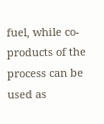fuel, while co-products of the process can be used as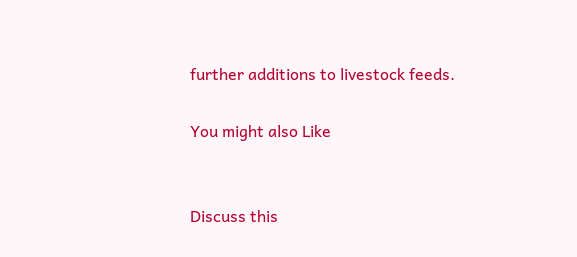further additions to livestock feeds.

You might also Like


Discuss this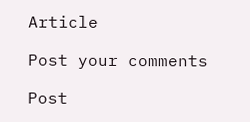Article

Post your comments

Post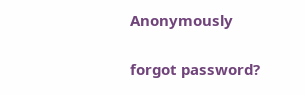Anonymously


forgot password?